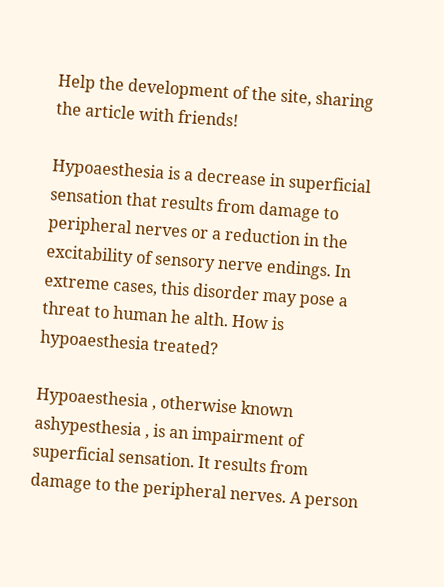Help the development of the site, sharing the article with friends!

Hypoaesthesia is a decrease in superficial sensation that results from damage to peripheral nerves or a reduction in the excitability of sensory nerve endings. In extreme cases, this disorder may pose a threat to human he alth. How is hypoaesthesia treated?

Hypoaesthesia , otherwise known ashypesthesia , is an impairment of superficial sensation. It results from damage to the peripheral nerves. A person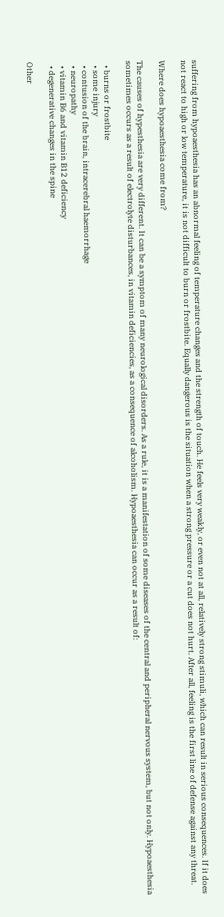suffering from hypoaesthesia has an abnormal feeling of temperature changes and the strength of touch. He feels very weakly, or even not at all, relatively strong stimuli, which can result in serious consequences. If it does not react to high or low temperature, it is not difficult to burn or frostbite. Equally dangerous is the situation when a strong pressure or a cut does not hurt. After all, feeling is the first line of defense against any threat.

Where does hypoaesthesia come from?

The causes of hypesthesia are very different. It can be a symptom of many neurological disorders. As a rule, it is a manifestation of some diseases of the central and peripheral nervous system, but not only. Hypoaesthesia sometimes occurs as a result of electrolyte disturbances, in vitamin deficiencies, as a consequence of alcoholism. Hypoaesthesia can occur as a result of:

  • burns or frostbite
  • some injury
  • contusion of the brain, intracerebral haemorrhage
  • neuropathy
  • vitamin B6 and vitamin B12 deficiency
  • degenerative changes in the spine

Other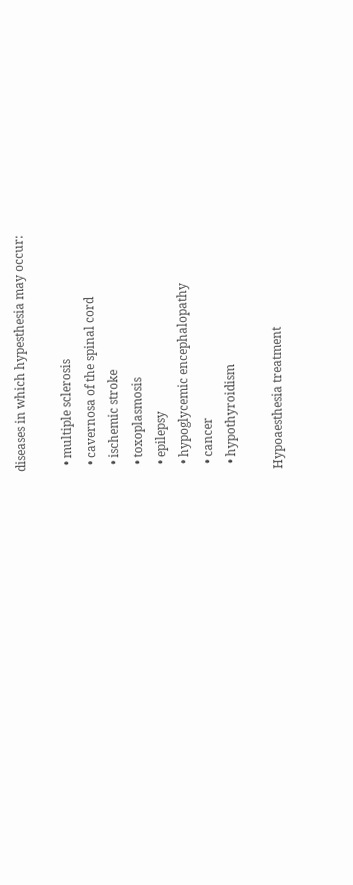diseases in which hypesthesia may occur:

  • multiple sclerosis
  • cavernosa of the spinal cord
  • ischemic stroke
  • toxoplasmosis
  • epilepsy
  • hypoglycemic encephalopathy
  • cancer
  • hypothyroidism

Hypoaesthesia treatment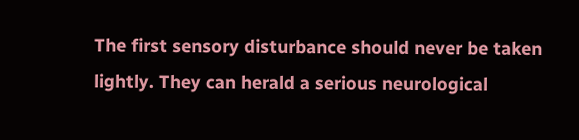The first sensory disturbance should never be taken lightly. They can herald a serious neurological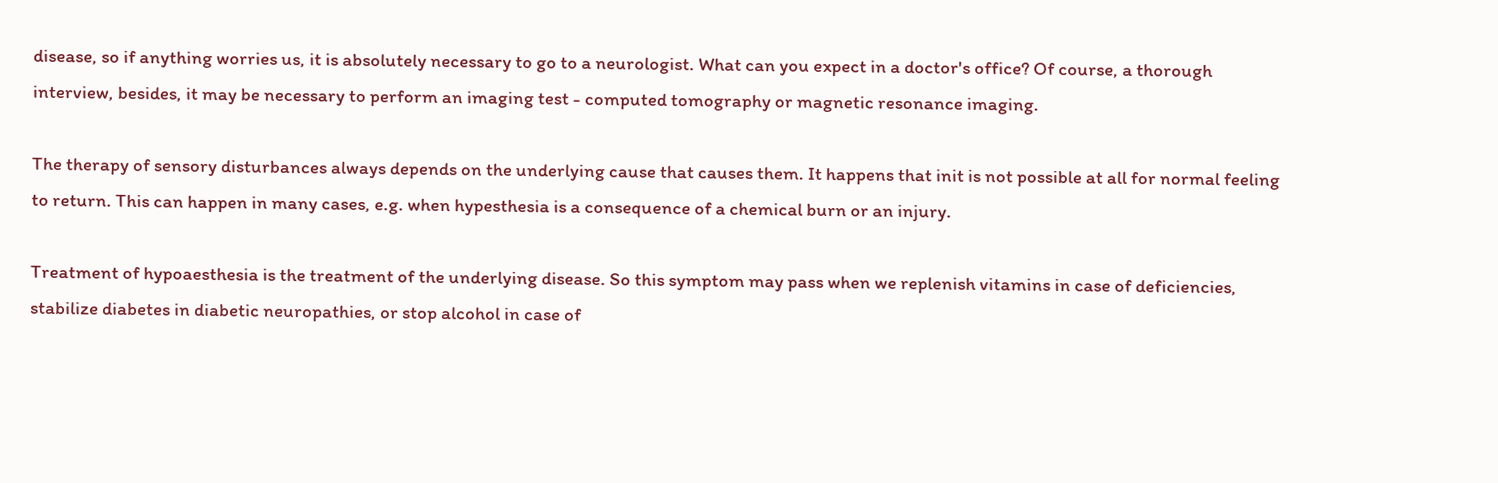disease, so if anything worries us, it is absolutely necessary to go to a neurologist. What can you expect in a doctor's office? Of course, a thorough interview, besides, it may be necessary to perform an imaging test - computed tomography or magnetic resonance imaging.

The therapy of sensory disturbances always depends on the underlying cause that causes them. It happens that init is not possible at all for normal feeling to return. This can happen in many cases, e.g. when hypesthesia is a consequence of a chemical burn or an injury.

Treatment of hypoaesthesia is the treatment of the underlying disease. So this symptom may pass when we replenish vitamins in case of deficiencies, stabilize diabetes in diabetic neuropathies, or stop alcohol in case of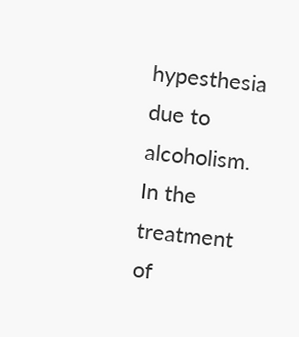hypesthesia due to alcoholism. In the treatment of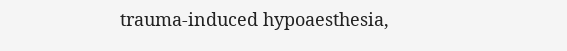trauma-induced hypoaesthesia,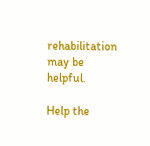rehabilitation may be helpful.

Help the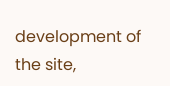development of the site,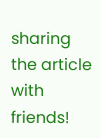sharing the article with friends!